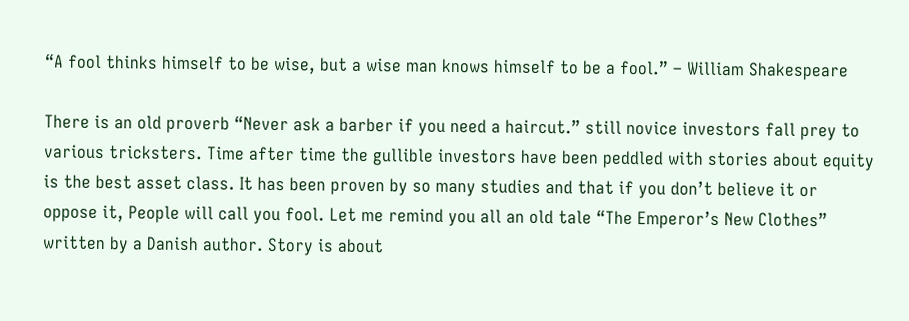“A fool thinks himself to be wise, but a wise man knows himself to be a fool.” – William Shakespeare

There is an old proverb “Never ask a barber if you need a haircut.” still novice investors fall prey to various tricksters. Time after time the gullible investors have been peddled with stories about equity is the best asset class. It has been proven by so many studies and that if you don’t believe it or oppose it, People will call you fool. Let me remind you all an old tale “The Emperor’s New Clothes” written by a Danish author. Story is about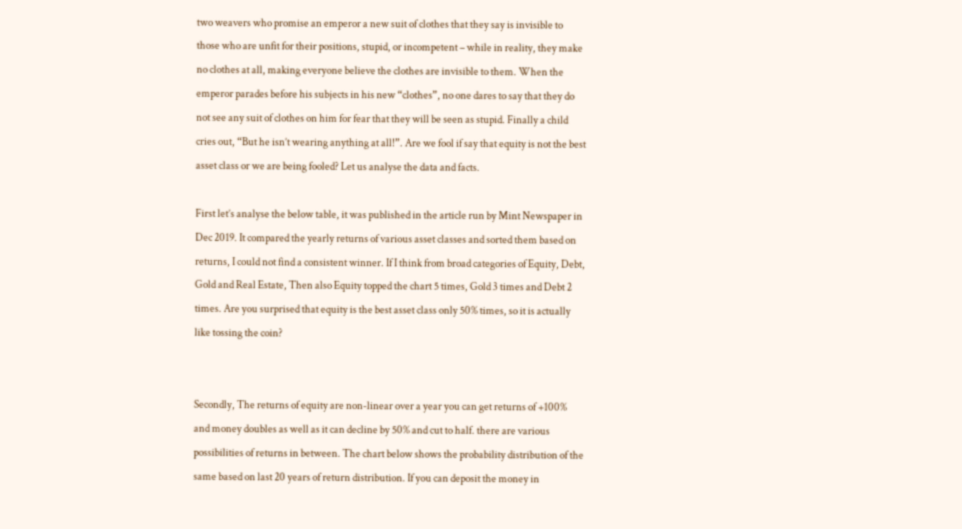two weavers who promise an emperor a new suit of clothes that they say is invisible to those who are unfit for their positions, stupid, or incompetent – while in reality, they make no clothes at all, making everyone believe the clothes are invisible to them. When the emperor parades before his subjects in his new “clothes”, no one dares to say that they do not see any suit of clothes on him for fear that they will be seen as stupid. Finally a child cries out, “But he isn’t wearing anything at all!”. Are we fool if say that equity is not the best asset class or we are being fooled? Let us analyse the data and facts.

First let’s analyse the below table, it was published in the article run by Mint Newspaper in Dec 2019. It compared the yearly returns of various asset classes and sorted them based on returns, I could not find a consistent winner. If I think from broad categories of Equity, Debt, Gold and Real Estate, Then also Equity topped the chart 5 times, Gold 3 times and Debt 2 times. Are you surprised that equity is the best asset class only 50% times, so it is actually like tossing the coin?


Secondly, The returns of equity are non-linear over a year you can get returns of +100% and money doubles as well as it can decline by 50% and cut to half. there are various possibilities of returns in between. The chart below shows the probability distribution of the same based on last 20 years of return distribution. If you can deposit the money in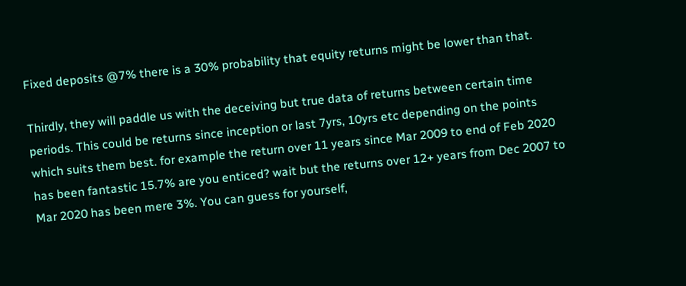Fixed deposits @7% there is a 30% probability that equity returns might be lower than that.

Thirdly, they will paddle us with the deceiving but true data of returns between certain time periods. This could be returns since inception or last 7yrs, 10yrs etc depending on the points which suits them best. for example the return over 11 years since Mar 2009 to end of Feb 2020 has been fantastic 15.7% are you enticed? wait but the returns over 12+ years from Dec 2007 to Mar 2020 has been mere 3%. You can guess for yourself,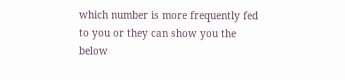which number is more frequently fed to you or they can show you the below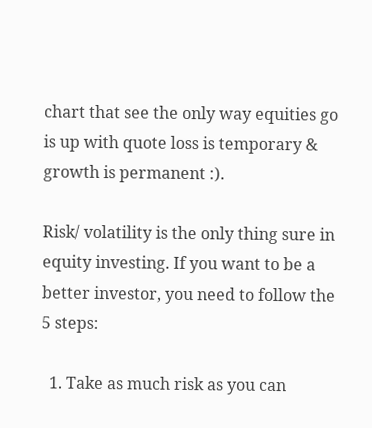chart that see the only way equities go is up with quote loss is temporary & growth is permanent :).

Risk/ volatility is the only thing sure in equity investing. If you want to be a better investor, you need to follow the 5 steps:

  1. Take as much risk as you can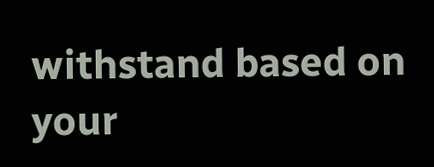withstand based on your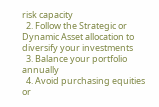risk capacity
  2. Follow the Strategic or Dynamic Asset allocation to diversify your investments
  3. Balance your portfolio annually
  4. Avoid purchasing equities or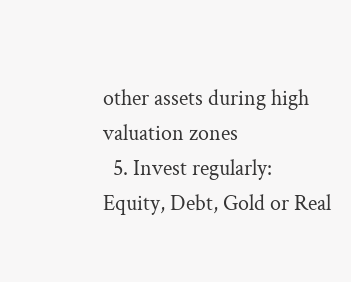other assets during high valuation zones
  5. Invest regularly: Equity, Debt, Gold or Real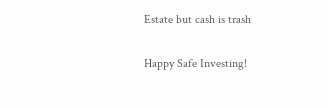Estate but cash is trash

Happy Safe Investing!